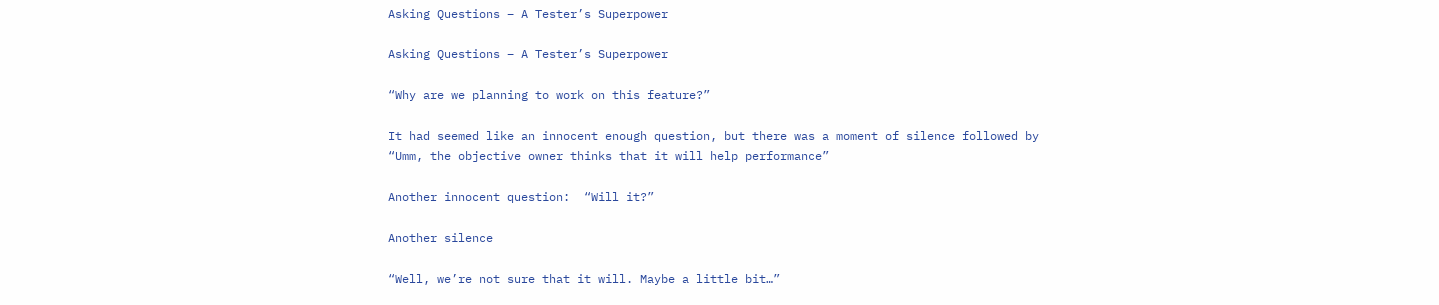Asking Questions – A Tester’s Superpower

Asking Questions – A Tester’s Superpower

“Why are we planning to work on this feature?”

It had seemed like an innocent enough question, but there was a moment of silence followed by  “Umm, the objective owner thinks that it will help performance”

Another innocent question:  “Will it?”

Another silence

“Well, we’re not sure that it will. Maybe a little bit…”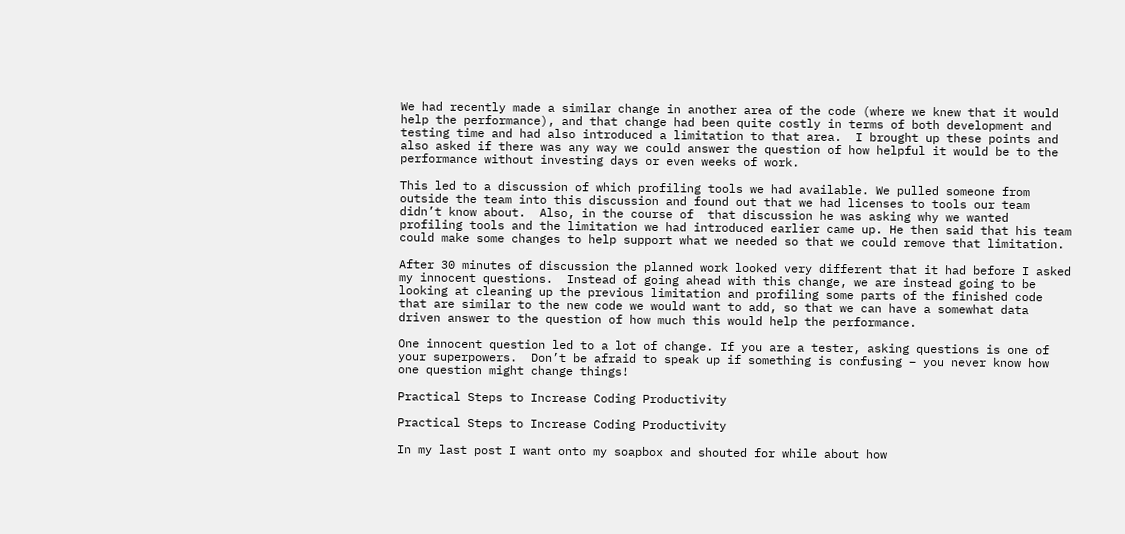We had recently made a similar change in another area of the code (where we knew that it would help the performance), and that change had been quite costly in terms of both development and testing time and had also introduced a limitation to that area.  I brought up these points and also asked if there was any way we could answer the question of how helpful it would be to the performance without investing days or even weeks of work.

This led to a discussion of which profiling tools we had available. We pulled someone from outside the team into this discussion and found out that we had licenses to tools our team didn’t know about.  Also, in the course of  that discussion he was asking why we wanted profiling tools and the limitation we had introduced earlier came up. He then said that his team could make some changes to help support what we needed so that we could remove that limitation.

After 30 minutes of discussion the planned work looked very different that it had before I asked my innocent questions.  Instead of going ahead with this change, we are instead going to be looking at cleaning up the previous limitation and profiling some parts of the finished code that are similar to the new code we would want to add, so that we can have a somewhat data driven answer to the question of how much this would help the performance.

One innocent question led to a lot of change. If you are a tester, asking questions is one of your superpowers.  Don’t be afraid to speak up if something is confusing – you never know how one question might change things!

Practical Steps to Increase Coding Productivity

Practical Steps to Increase Coding Productivity

In my last post I want onto my soapbox and shouted for while about how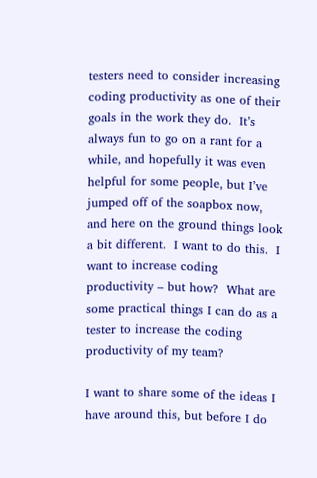testers need to consider increasing coding productivity as one of their goals in the work they do.  It’s always fun to go on a rant for a while, and hopefully it was even helpful for some people, but I’ve jumped off of the soapbox now, and here on the ground things look a bit different.  I want to do this.  I want to increase coding productivity – but how?  What are some practical things I can do as a tester to increase the coding productivity of my team?

I want to share some of the ideas I have around this, but before I do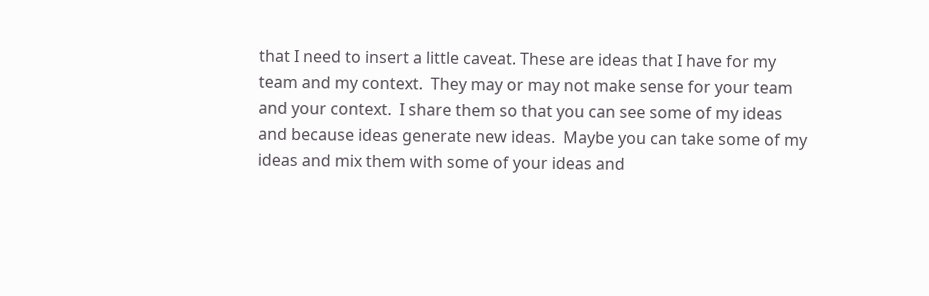that I need to insert a little caveat. These are ideas that I have for my team and my context.  They may or may not make sense for your team and your context.  I share them so that you can see some of my ideas and because ideas generate new ideas.  Maybe you can take some of my ideas and mix them with some of your ideas and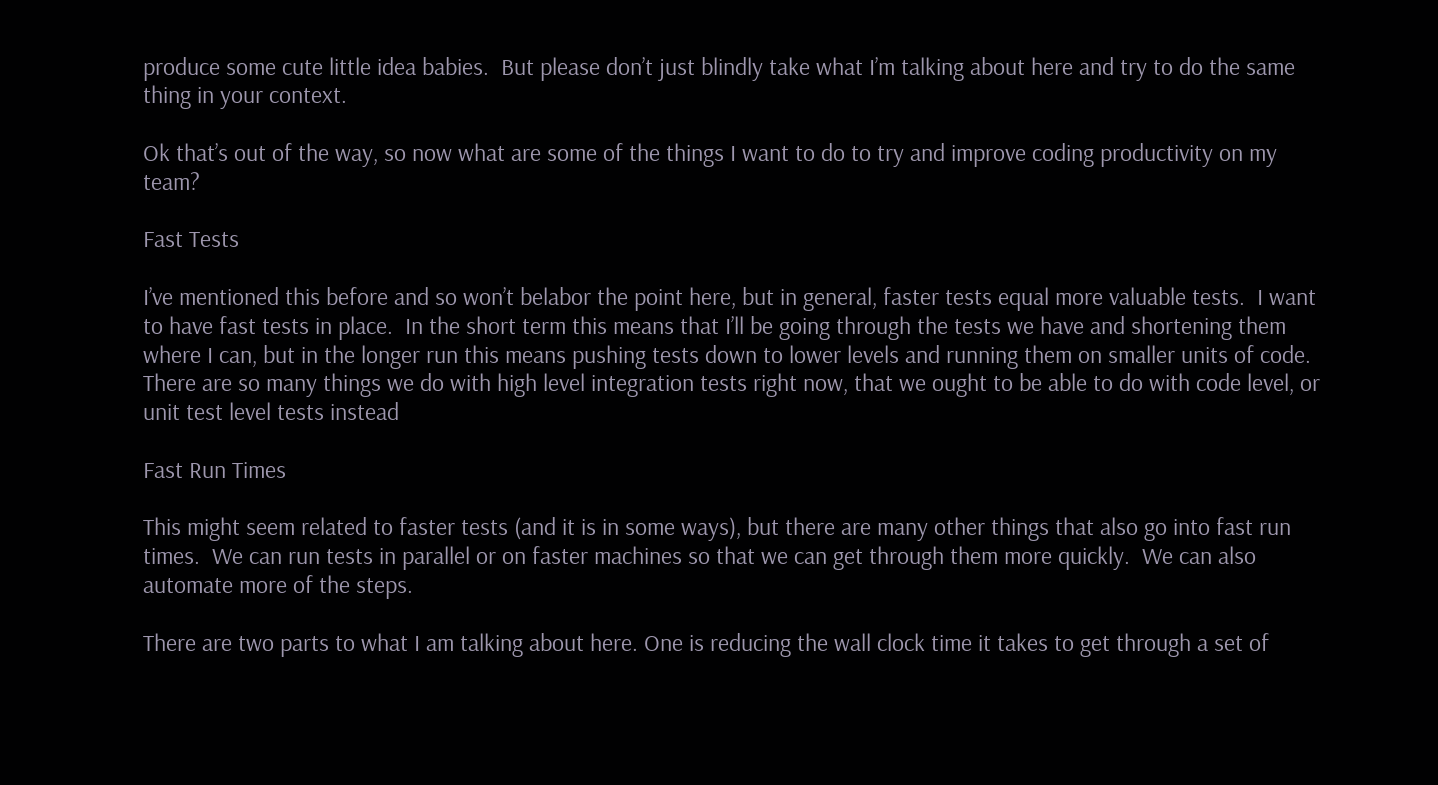produce some cute little idea babies.  But please don’t just blindly take what I’m talking about here and try to do the same thing in your context.

Ok that’s out of the way, so now what are some of the things I want to do to try and improve coding productivity on my team?

Fast Tests

I’ve mentioned this before and so won’t belabor the point here, but in general, faster tests equal more valuable tests.  I want to have fast tests in place.  In the short term this means that I’ll be going through the tests we have and shortening them where I can, but in the longer run this means pushing tests down to lower levels and running them on smaller units of code.  There are so many things we do with high level integration tests right now, that we ought to be able to do with code level, or unit test level tests instead

Fast Run Times

This might seem related to faster tests (and it is in some ways), but there are many other things that also go into fast run times.  We can run tests in parallel or on faster machines so that we can get through them more quickly.  We can also automate more of the steps.

There are two parts to what I am talking about here. One is reducing the wall clock time it takes to get through a set of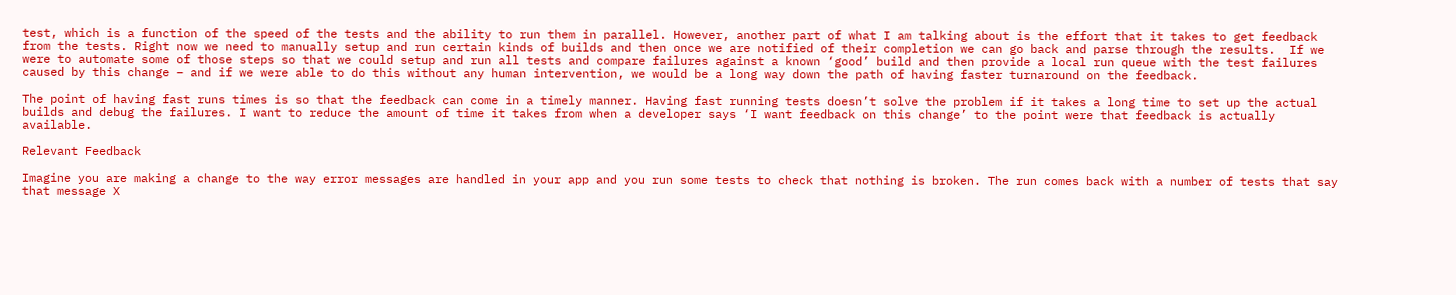test, which is a function of the speed of the tests and the ability to run them in parallel. However, another part of what I am talking about is the effort that it takes to get feedback from the tests. Right now we need to manually setup and run certain kinds of builds and then once we are notified of their completion we can go back and parse through the results.  If we were to automate some of those steps so that we could setup and run all tests and compare failures against a known ‘good’ build and then provide a local run queue with the test failures caused by this change – and if we were able to do this without any human intervention, we would be a long way down the path of having faster turnaround on the feedback.

The point of having fast runs times is so that the feedback can come in a timely manner. Having fast running tests doesn’t solve the problem if it takes a long time to set up the actual builds and debug the failures. I want to reduce the amount of time it takes from when a developer says ‘I want feedback on this change’ to the point were that feedback is actually available.

Relevant Feedback

Imagine you are making a change to the way error messages are handled in your app and you run some tests to check that nothing is broken. The run comes back with a number of tests that say that message X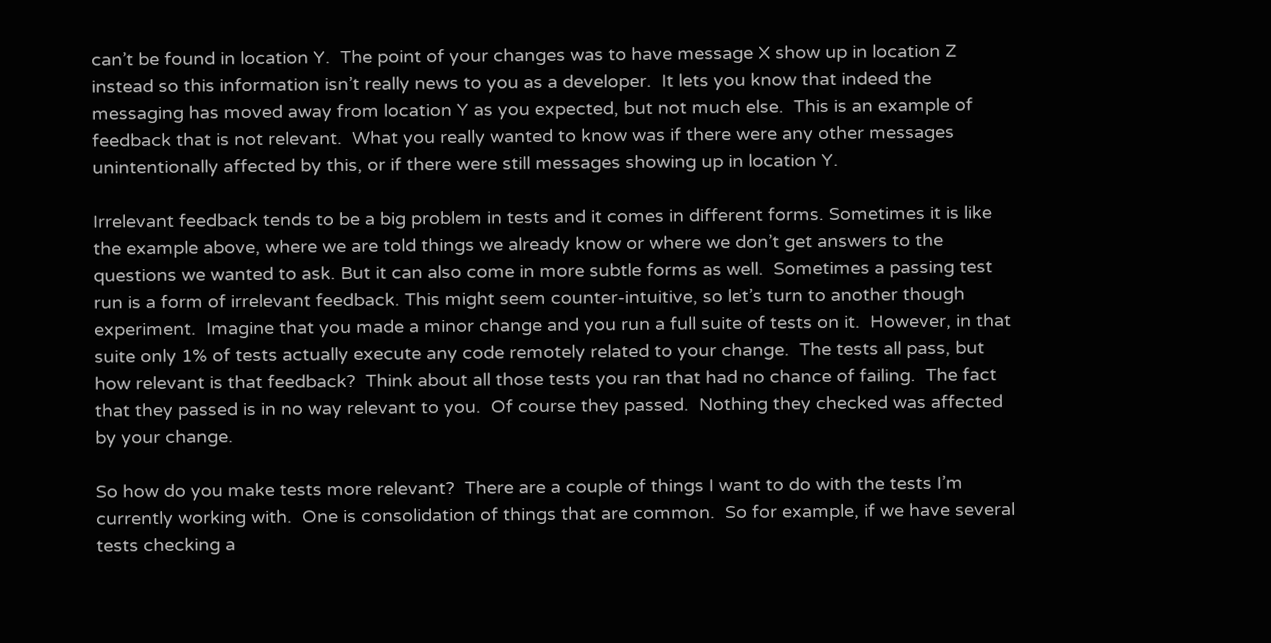can’t be found in location Y.  The point of your changes was to have message X show up in location Z instead so this information isn’t really news to you as a developer.  It lets you know that indeed the messaging has moved away from location Y as you expected, but not much else.  This is an example of feedback that is not relevant.  What you really wanted to know was if there were any other messages unintentionally affected by this, or if there were still messages showing up in location Y.

Irrelevant feedback tends to be a big problem in tests and it comes in different forms. Sometimes it is like the example above, where we are told things we already know or where we don’t get answers to the questions we wanted to ask. But it can also come in more subtle forms as well.  Sometimes a passing test run is a form of irrelevant feedback. This might seem counter-intuitive, so let’s turn to another though experiment.  Imagine that you made a minor change and you run a full suite of tests on it.  However, in that suite only 1% of tests actually execute any code remotely related to your change.  The tests all pass, but how relevant is that feedback?  Think about all those tests you ran that had no chance of failing.  The fact that they passed is in no way relevant to you.  Of course they passed.  Nothing they checked was affected by your change.

So how do you make tests more relevant?  There are a couple of things I want to do with the tests I’m currently working with.  One is consolidation of things that are common.  So for example, if we have several tests checking a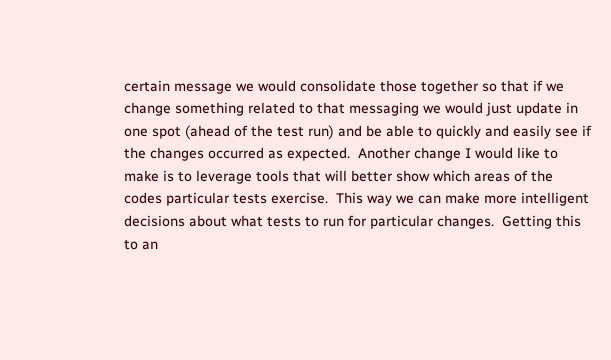certain message we would consolidate those together so that if we change something related to that messaging we would just update in one spot (ahead of the test run) and be able to quickly and easily see if the changes occurred as expected.  Another change I would like to make is to leverage tools that will better show which areas of the codes particular tests exercise.  This way we can make more intelligent decisions about what tests to run for particular changes.  Getting this to an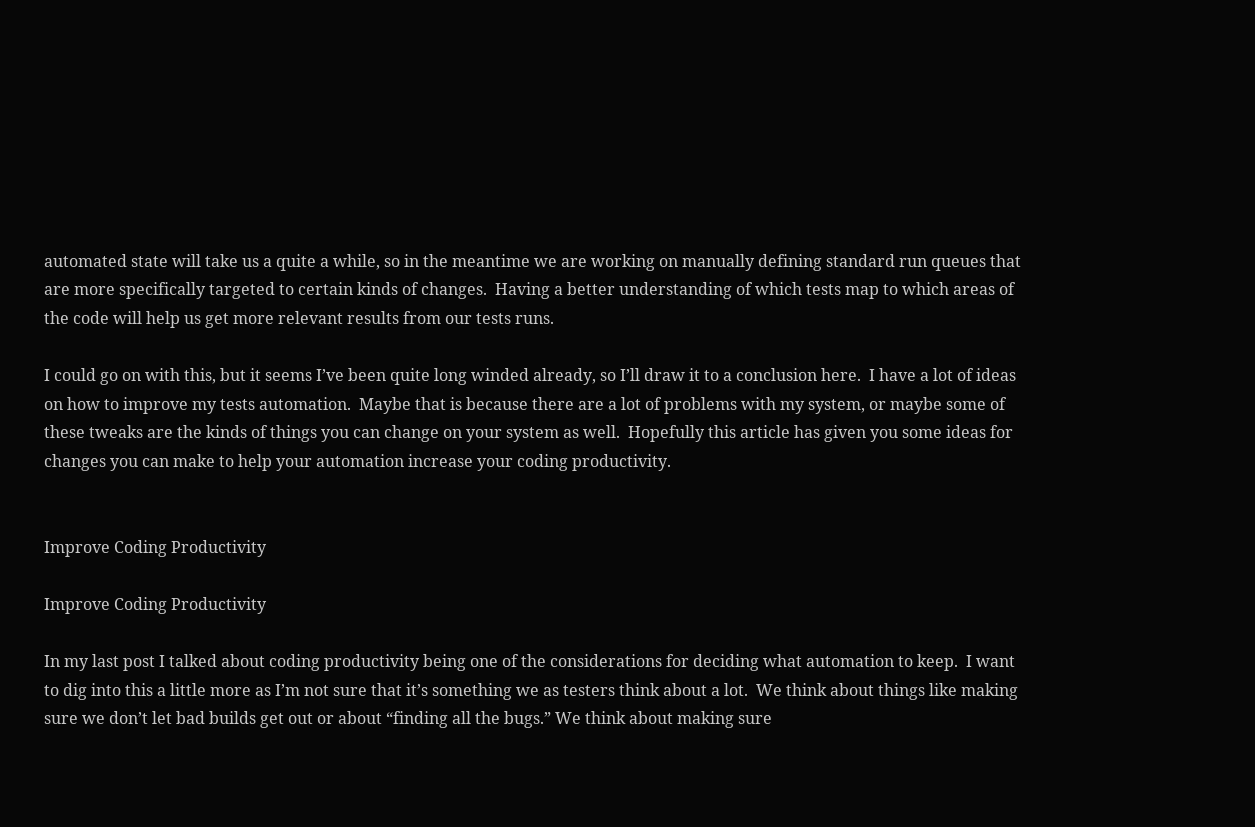automated state will take us a quite a while, so in the meantime we are working on manually defining standard run queues that are more specifically targeted to certain kinds of changes.  Having a better understanding of which tests map to which areas of the code will help us get more relevant results from our tests runs.

I could go on with this, but it seems I’ve been quite long winded already, so I’ll draw it to a conclusion here.  I have a lot of ideas on how to improve my tests automation.  Maybe that is because there are a lot of problems with my system, or maybe some of these tweaks are the kinds of things you can change on your system as well.  Hopefully this article has given you some ideas for changes you can make to help your automation increase your coding productivity.


Improve Coding Productivity

Improve Coding Productivity

In my last post I talked about coding productivity being one of the considerations for deciding what automation to keep.  I want to dig into this a little more as I’m not sure that it’s something we as testers think about a lot.  We think about things like making sure we don’t let bad builds get out or about “finding all the bugs.” We think about making sure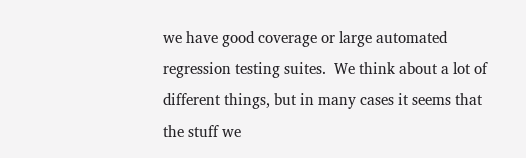we have good coverage or large automated regression testing suites.  We think about a lot of different things, but in many cases it seems that the stuff we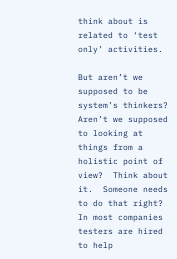think about is related to ‘test only’ activities.

But aren’t we supposed to be system’s thinkers?  Aren’t we supposed to looking at things from a holistic point of view?  Think about it.  Someone needs to do that right? In most companies testers are hired to help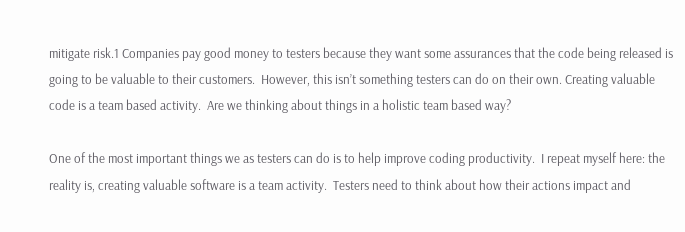mitigate risk.1 Companies pay good money to testers because they want some assurances that the code being released is going to be valuable to their customers.  However, this isn’t something testers can do on their own. Creating valuable code is a team based activity.  Are we thinking about things in a holistic team based way?

One of the most important things we as testers can do is to help improve coding productivity.  I repeat myself here: the reality is, creating valuable software is a team activity.  Testers need to think about how their actions impact and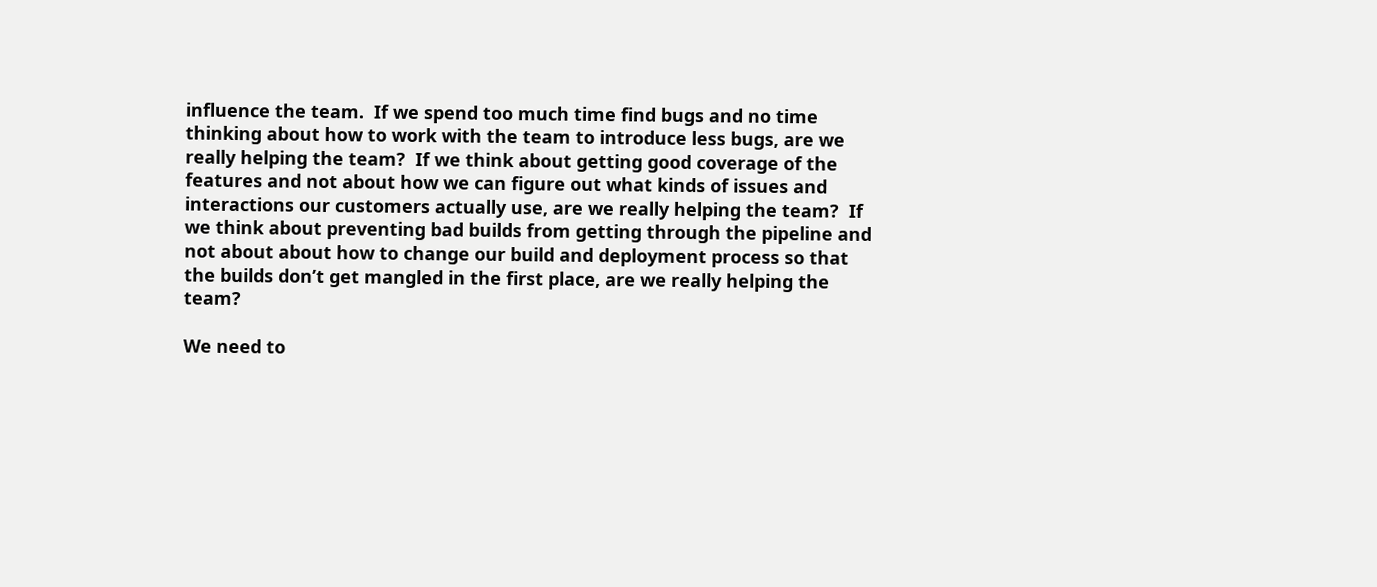influence the team.  If we spend too much time find bugs and no time thinking about how to work with the team to introduce less bugs, are we really helping the team?  If we think about getting good coverage of the features and not about how we can figure out what kinds of issues and interactions our customers actually use, are we really helping the team?  If we think about preventing bad builds from getting through the pipeline and not about about how to change our build and deployment process so that the builds don’t get mangled in the first place, are we really helping the team?

We need to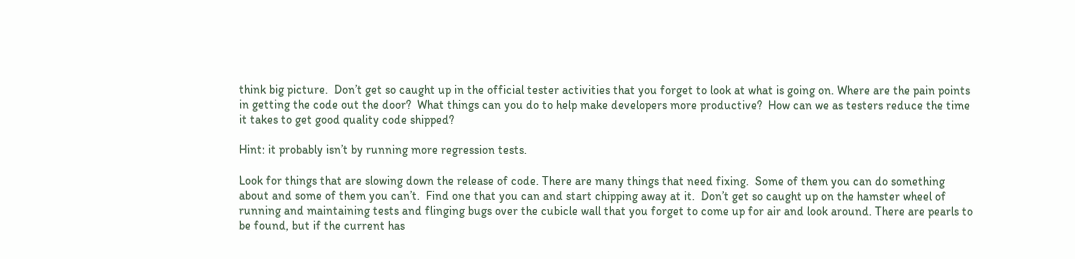think big picture.  Don’t get so caught up in the official tester activities that you forget to look at what is going on. Where are the pain points in getting the code out the door?  What things can you do to help make developers more productive?  How can we as testers reduce the time it takes to get good quality code shipped?

Hint: it probably isn’t by running more regression tests.

Look for things that are slowing down the release of code. There are many things that need fixing.  Some of them you can do something about and some of them you can’t.  Find one that you can and start chipping away at it.  Don’t get so caught up on the hamster wheel of running and maintaining tests and flinging bugs over the cubicle wall that you forget to come up for air and look around. There are pearls to be found, but if the current has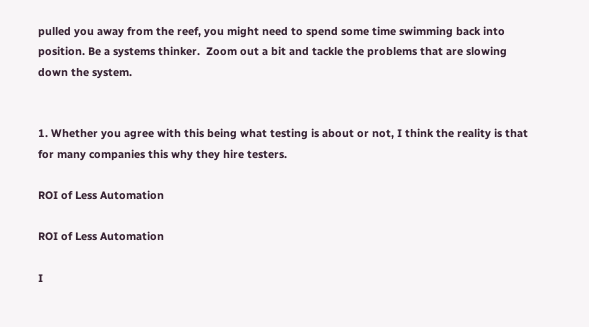pulled you away from the reef, you might need to spend some time swimming back into position. Be a systems thinker.  Zoom out a bit and tackle the problems that are slowing down the system.


1. Whether you agree with this being what testing is about or not, I think the reality is that for many companies this why they hire testers.

ROI of Less Automation

ROI of Less Automation

I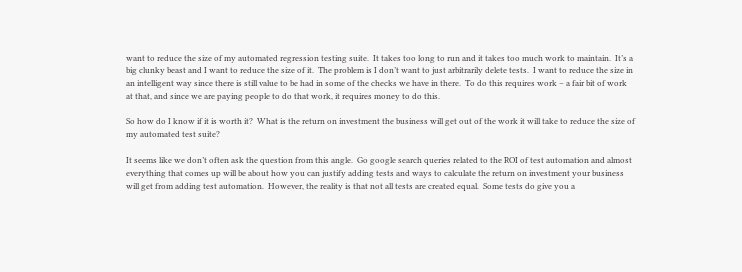want to reduce the size of my automated regression testing suite.  It takes too long to run and it takes too much work to maintain.  It’s a big clunky beast and I want to reduce the size of it.  The problem is I don’t want to just arbitrarily delete tests.  I want to reduce the size in an intelligent way since there is still value to be had in some of the checks we have in there.  To do this requires work – a fair bit of work at that, and since we are paying people to do that work, it requires money to do this.

So how do I know if it is worth it?  What is the return on investment the business will get out of the work it will take to reduce the size of my automated test suite?

It seems like we don’t often ask the question from this angle.  Go google search queries related to the ROI of test automation and almost everything that comes up will be about how you can justify adding tests and ways to calculate the return on investment your business will get from adding test automation.  However, the reality is that not all tests are created equal.  Some tests do give you a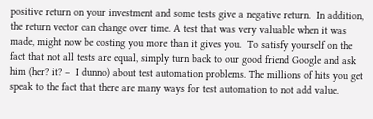positive return on your investment and some tests give a negative return.  In addition, the return vector can change over time. A test that was very valuable when it was made, might now be costing you more than it gives you.  To satisfy yourself on the fact that not all tests are equal, simply turn back to our good friend Google and ask him (her? it? –  I dunno) about test automation problems. The millions of hits you get speak to the fact that there are many ways for test automation to not add value.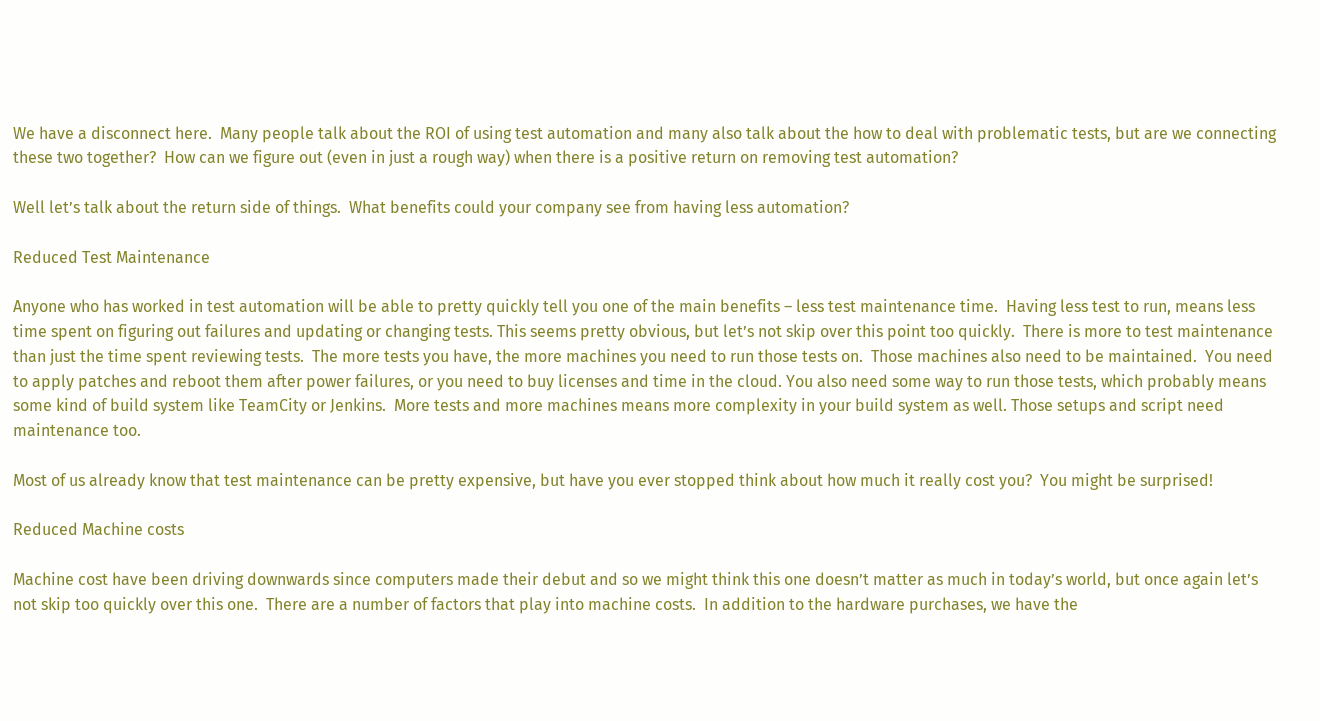We have a disconnect here.  Many people talk about the ROI of using test automation and many also talk about the how to deal with problematic tests, but are we connecting these two together?  How can we figure out (even in just a rough way) when there is a positive return on removing test automation?

Well let’s talk about the return side of things.  What benefits could your company see from having less automation?

Reduced Test Maintenance

Anyone who has worked in test automation will be able to pretty quickly tell you one of the main benefits – less test maintenance time.  Having less test to run, means less time spent on figuring out failures and updating or changing tests. This seems pretty obvious, but let’s not skip over this point too quickly.  There is more to test maintenance than just the time spent reviewing tests.  The more tests you have, the more machines you need to run those tests on.  Those machines also need to be maintained.  You need to apply patches and reboot them after power failures, or you need to buy licenses and time in the cloud. You also need some way to run those tests, which probably means some kind of build system like TeamCity or Jenkins.  More tests and more machines means more complexity in your build system as well. Those setups and script need maintenance too.

Most of us already know that test maintenance can be pretty expensive, but have you ever stopped think about how much it really cost you?  You might be surprised!

Reduced Machine costs

Machine cost have been driving downwards since computers made their debut and so we might think this one doesn’t matter as much in today’s world, but once again let’s not skip too quickly over this one.  There are a number of factors that play into machine costs.  In addition to the hardware purchases, we have the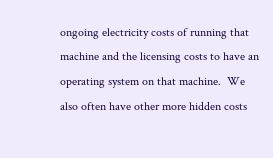ongoing electricity costs of running that machine and the licensing costs to have an operating system on that machine.  We also often have other more hidden costs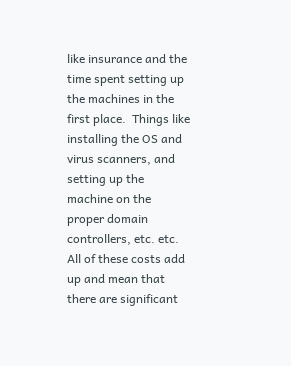like insurance and the time spent setting up the machines in the first place.  Things like installing the OS and virus scanners, and setting up the machine on the proper domain controllers, etc. etc.  All of these costs add up and mean that there are significant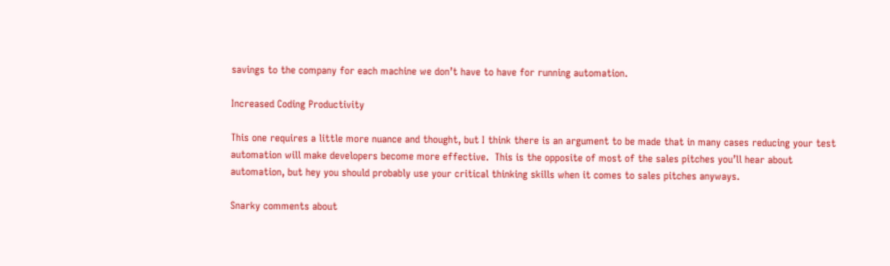savings to the company for each machine we don’t have to have for running automation.

Increased Coding Productivity

This one requires a little more nuance and thought, but I think there is an argument to be made that in many cases reducing your test automation will make developers become more effective.  This is the opposite of most of the sales pitches you’ll hear about automation, but hey you should probably use your critical thinking skills when it comes to sales pitches anyways.

Snarky comments about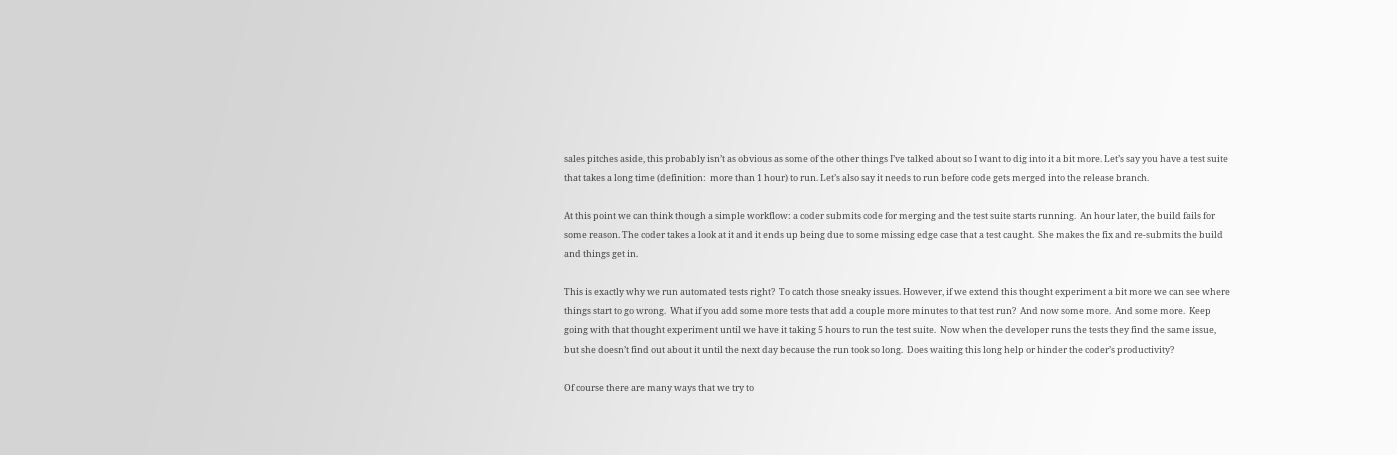sales pitches aside, this probably isn’t as obvious as some of the other things I’ve talked about so I want to dig into it a bit more. Let’s say you have a test suite that takes a long time (definition:  more than 1 hour) to run. Let’s also say it needs to run before code gets merged into the release branch.

At this point we can think though a simple workflow: a coder submits code for merging and the test suite starts running.  An hour later, the build fails for some reason. The coder takes a look at it and it ends up being due to some missing edge case that a test caught.  She makes the fix and re-submits the build and things get in.

This is exactly why we run automated tests right?  To catch those sneaky issues. However, if we extend this thought experiment a bit more we can see where things start to go wrong.  What if you add some more tests that add a couple more minutes to that test run?  And now some more.  And some more.  Keep going with that thought experiment until we have it taking 5 hours to run the test suite.  Now when the developer runs the tests they find the same issue, but she doesn’t find out about it until the next day because the run took so long.  Does waiting this long help or hinder the coder’s productivity?

Of course there are many ways that we try to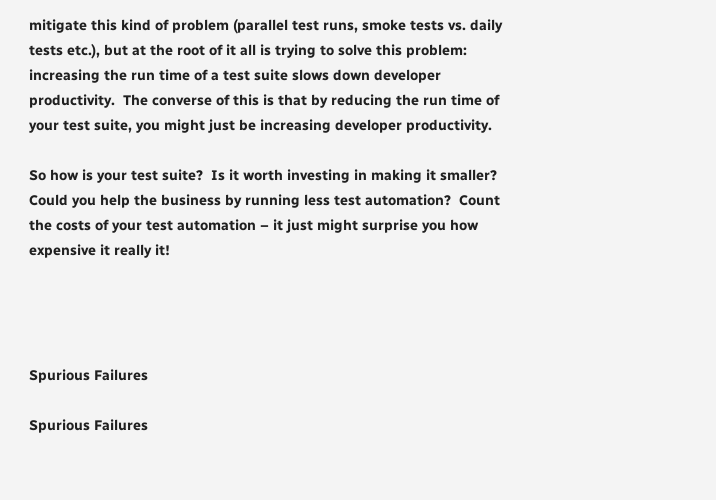mitigate this kind of problem (parallel test runs, smoke tests vs. daily tests etc.), but at the root of it all is trying to solve this problem: increasing the run time of a test suite slows down developer productivity.  The converse of this is that by reducing the run time of your test suite, you might just be increasing developer productivity.

So how is your test suite?  Is it worth investing in making it smaller?  Could you help the business by running less test automation?  Count the costs of your test automation – it just might surprise you how expensive it really it!




Spurious Failures

Spurious Failures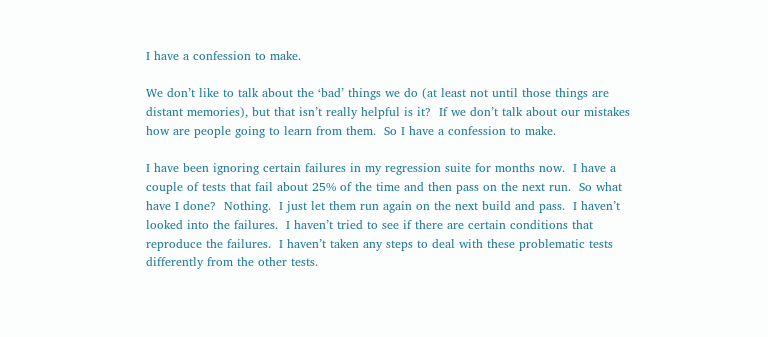I have a confession to make.

We don’t like to talk about the ‘bad’ things we do (at least not until those things are distant memories), but that isn’t really helpful is it?  If we don’t talk about our mistakes how are people going to learn from them.  So I have a confession to make.

I have been ignoring certain failures in my regression suite for months now.  I have a couple of tests that fail about 25% of the time and then pass on the next run.  So what have I done?  Nothing.  I just let them run again on the next build and pass.  I haven’t looked into the failures.  I haven’t tried to see if there are certain conditions that reproduce the failures.  I haven’t taken any steps to deal with these problematic tests differently from the other tests.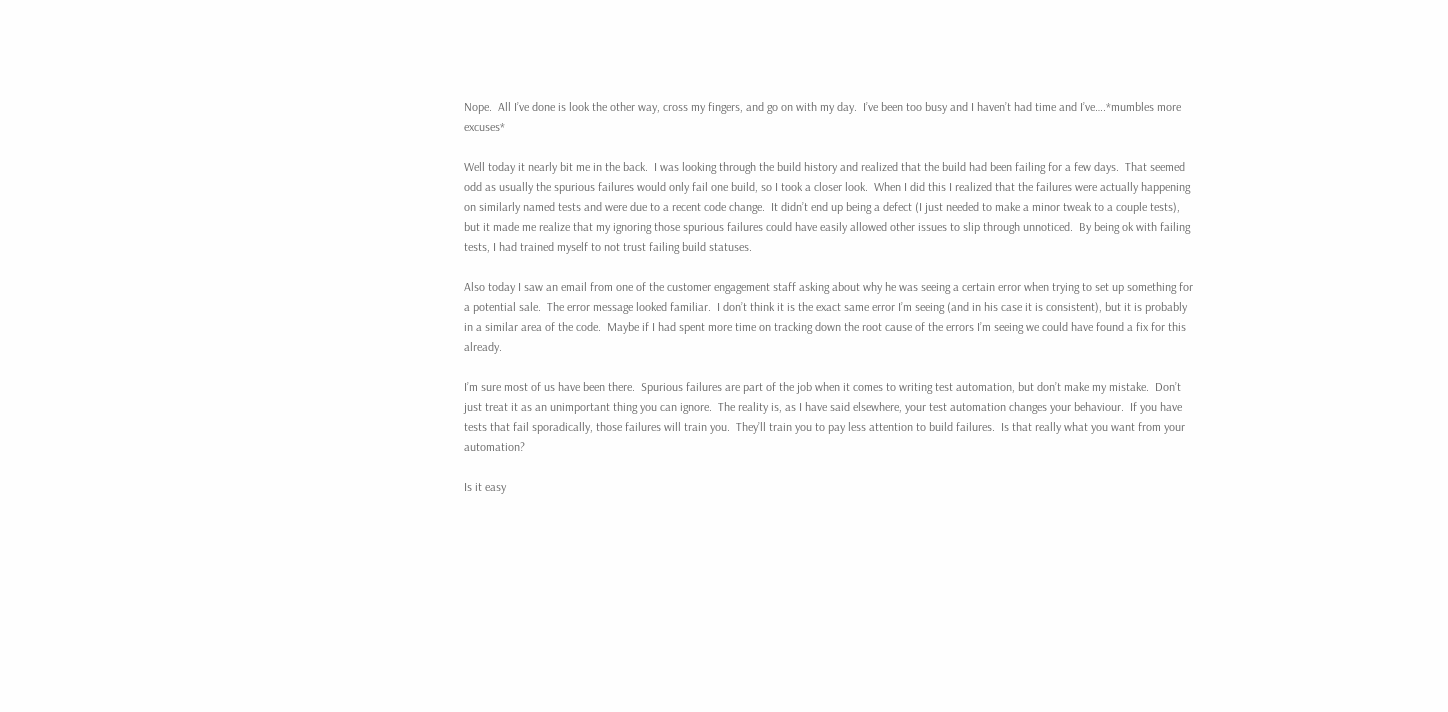Nope.  All I’ve done is look the other way, cross my fingers, and go on with my day.  I’ve been too busy and I haven’t had time and I’ve….*mumbles more excuses*

Well today it nearly bit me in the back.  I was looking through the build history and realized that the build had been failing for a few days.  That seemed odd as usually the spurious failures would only fail one build, so I took a closer look.  When I did this I realized that the failures were actually happening on similarly named tests and were due to a recent code change.  It didn’t end up being a defect (I just needed to make a minor tweak to a couple tests), but it made me realize that my ignoring those spurious failures could have easily allowed other issues to slip through unnoticed.  By being ok with failing tests, I had trained myself to not trust failing build statuses.

Also today I saw an email from one of the customer engagement staff asking about why he was seeing a certain error when trying to set up something for a potential sale.  The error message looked familiar.  I don’t think it is the exact same error I’m seeing (and in his case it is consistent), but it is probably in a similar area of the code.  Maybe if I had spent more time on tracking down the root cause of the errors I’m seeing we could have found a fix for this already.

I’m sure most of us have been there.  Spurious failures are part of the job when it comes to writing test automation, but don’t make my mistake.  Don’t just treat it as an unimportant thing you can ignore.  The reality is, as I have said elsewhere, your test automation changes your behaviour.  If you have tests that fail sporadically, those failures will train you.  They’ll train you to pay less attention to build failures.  Is that really what you want from your automation?

Is it easy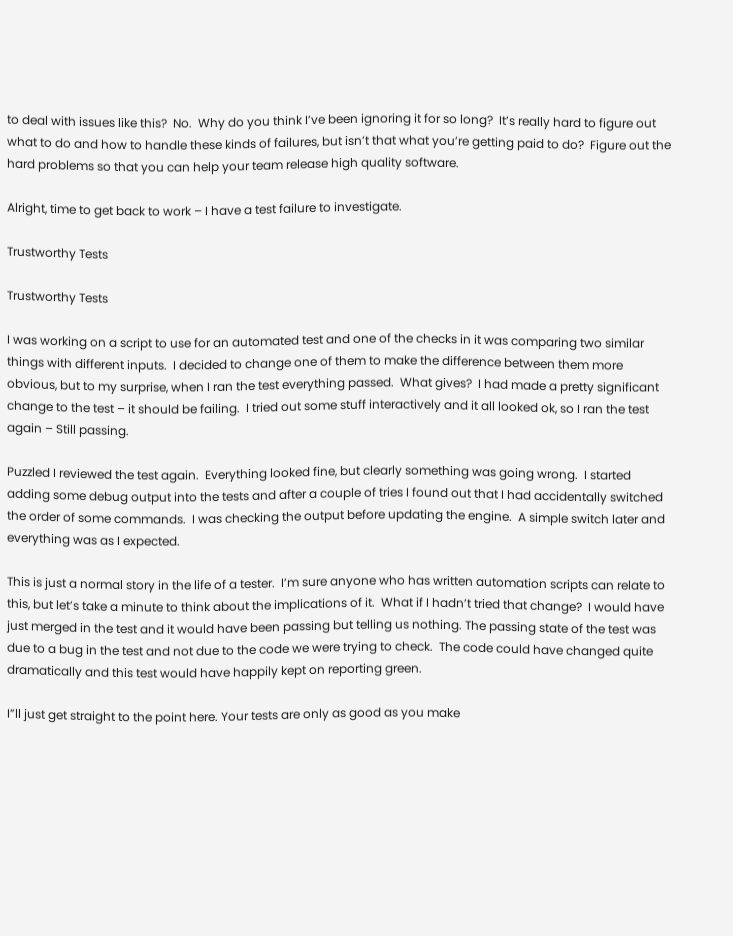to deal with issues like this?  No.  Why do you think I’ve been ignoring it for so long?  It’s really hard to figure out what to do and how to handle these kinds of failures, but isn’t that what you’re getting paid to do?  Figure out the hard problems so that you can help your team release high quality software.

Alright, time to get back to work – I have a test failure to investigate.

Trustworthy Tests

Trustworthy Tests

I was working on a script to use for an automated test and one of the checks in it was comparing two similar things with different inputs.  I decided to change one of them to make the difference between them more obvious, but to my surprise, when I ran the test everything passed.  What gives?  I had made a pretty significant change to the test – it should be failing.  I tried out some stuff interactively and it all looked ok, so I ran the test again – Still passing.

Puzzled I reviewed the test again.  Everything looked fine, but clearly something was going wrong.  I started adding some debug output into the tests and after a couple of tries I found out that I had accidentally switched the order of some commands.  I was checking the output before updating the engine.  A simple switch later and everything was as I expected.

This is just a normal story in the life of a tester.  I’m sure anyone who has written automation scripts can relate to this, but let’s take a minute to think about the implications of it.  What if I hadn’t tried that change?  I would have just merged in the test and it would have been passing but telling us nothing. The passing state of the test was due to a bug in the test and not due to the code we were trying to check.  The code could have changed quite dramatically and this test would have happily kept on reporting green.

I”ll just get straight to the point here. Your tests are only as good as you make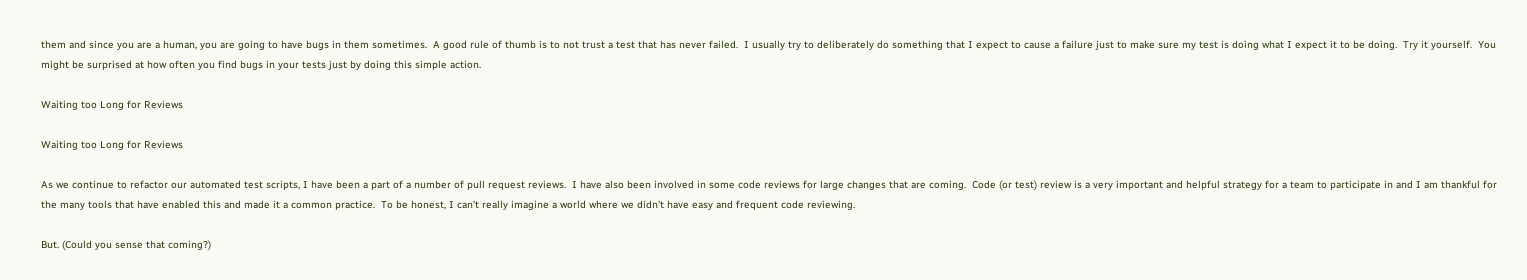them and since you are a human, you are going to have bugs in them sometimes.  A good rule of thumb is to not trust a test that has never failed.  I usually try to deliberately do something that I expect to cause a failure just to make sure my test is doing what I expect it to be doing.  Try it yourself.  You might be surprised at how often you find bugs in your tests just by doing this simple action.

Waiting too Long for Reviews

Waiting too Long for Reviews

As we continue to refactor our automated test scripts, I have been a part of a number of pull request reviews.  I have also been involved in some code reviews for large changes that are coming.  Code (or test) review is a very important and helpful strategy for a team to participate in and I am thankful for the many tools that have enabled this and made it a common practice.  To be honest, I can’t really imagine a world where we didn’t have easy and frequent code reviewing.

But. (Could you sense that coming?)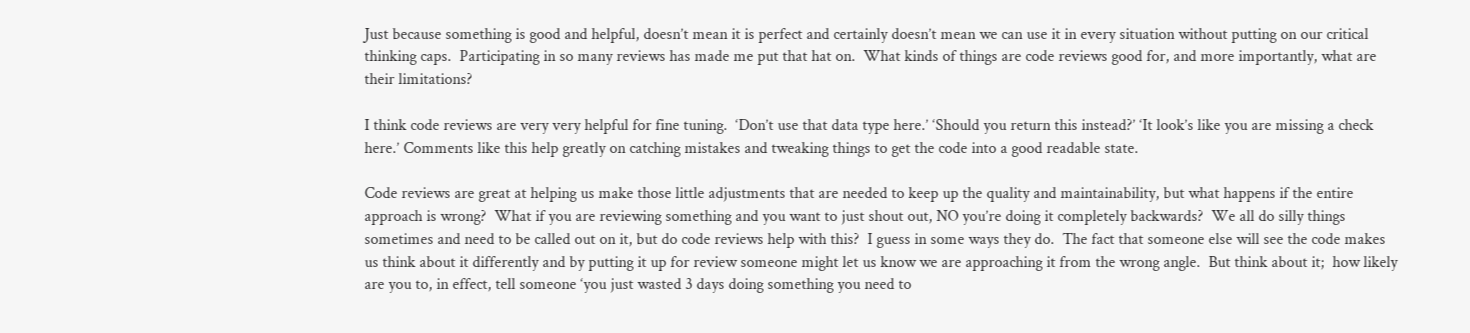Just because something is good and helpful, doesn’t mean it is perfect and certainly doesn’t mean we can use it in every situation without putting on our critical thinking caps.  Participating in so many reviews has made me put that hat on.  What kinds of things are code reviews good for, and more importantly, what are their limitations?

I think code reviews are very very helpful for fine tuning.  ‘Don’t use that data type here.’ ‘Should you return this instead?’ ‘It look’s like you are missing a check here.’ Comments like this help greatly on catching mistakes and tweaking things to get the code into a good readable state.

Code reviews are great at helping us make those little adjustments that are needed to keep up the quality and maintainability, but what happens if the entire approach is wrong?  What if you are reviewing something and you want to just shout out, NO you’re doing it completely backwards?  We all do silly things sometimes and need to be called out on it, but do code reviews help with this?  I guess in some ways they do.  The fact that someone else will see the code makes us think about it differently and by putting it up for review someone might let us know we are approaching it from the wrong angle.  But think about it;  how likely are you to, in effect, tell someone ‘you just wasted 3 days doing something you need to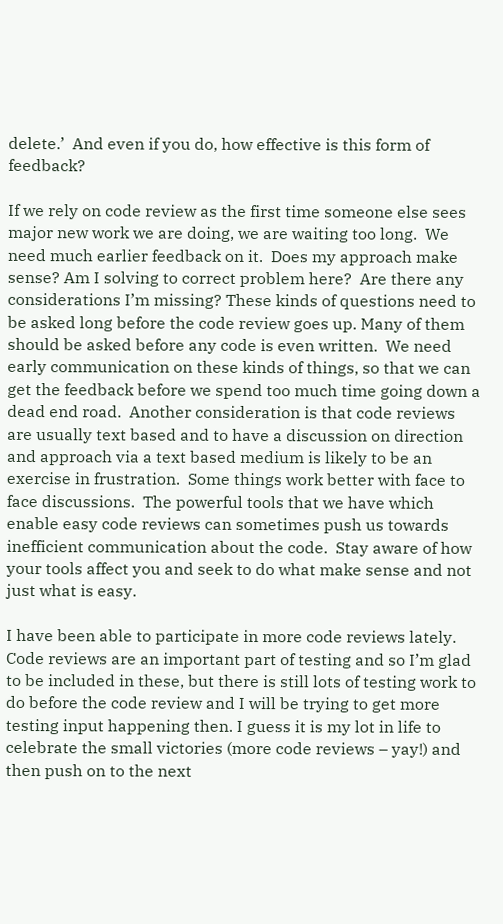delete.’  And even if you do, how effective is this form of feedback?

If we rely on code review as the first time someone else sees major new work we are doing, we are waiting too long.  We need much earlier feedback on it.  Does my approach make sense? Am I solving to correct problem here?  Are there any considerations I’m missing? These kinds of questions need to be asked long before the code review goes up. Many of them should be asked before any code is even written.  We need early communication on these kinds of things, so that we can get the feedback before we spend too much time going down a dead end road.  Another consideration is that code reviews are usually text based and to have a discussion on direction and approach via a text based medium is likely to be an exercise in frustration.  Some things work better with face to face discussions.  The powerful tools that we have which enable easy code reviews can sometimes push us towards inefficient communication about the code.  Stay aware of how your tools affect you and seek to do what make sense and not just what is easy.

I have been able to participate in more code reviews lately. Code reviews are an important part of testing and so I’m glad to be included in these, but there is still lots of testing work to do before the code review and I will be trying to get more testing input happening then. I guess it is my lot in life to celebrate the small victories (more code reviews – yay!) and then push on to the next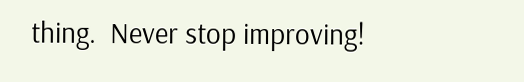thing.  Never stop improving!